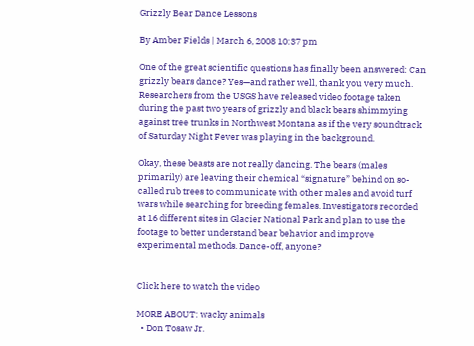Grizzly Bear Dance Lessons

By Amber Fields | March 6, 2008 10:37 pm

One of the great scientific questions has finally been answered: Can grizzly bears dance? Yes—and rather well, thank you very much. Researchers from the USGS have released video footage taken during the past two years of grizzly and black bears shimmying against tree trunks in Northwest Montana as if the very soundtrack of Saturday Night Fever was playing in the background.

Okay, these beasts are not really dancing. The bears (males primarily) are leaving their chemical “signature” behind on so-called rub trees to communicate with other males and avoid turf wars while searching for breeding females. Investigators recorded at 16 different sites in Glacier National Park and plan to use the footage to better understand bear behavior and improve experimental methods. Dance-off, anyone?


Click here to watch the video

MORE ABOUT: wacky animals
  • Don Tosaw Jr.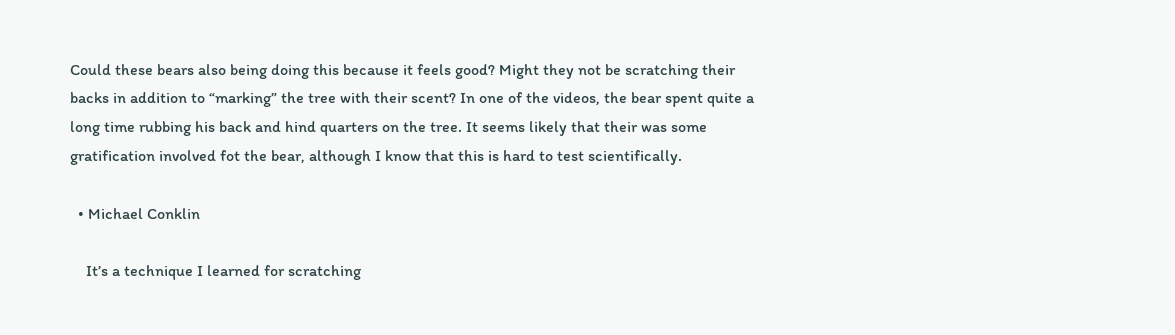Could these bears also being doing this because it feels good? Might they not be scratching their backs in addition to “marking” the tree with their scent? In one of the videos, the bear spent quite a long time rubbing his back and hind quarters on the tree. It seems likely that their was some gratification involved fot the bear, although I know that this is hard to test scientifically.

  • Michael Conklin

    It’s a technique I learned for scratching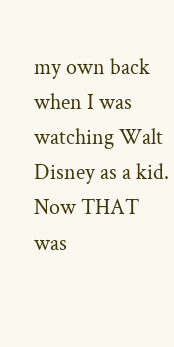my own back when I was watching Walt Disney as a kid. Now THAT was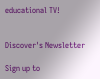educational TV!


Discover's Newsletter

Sign up to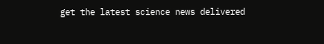get the latest science news delivered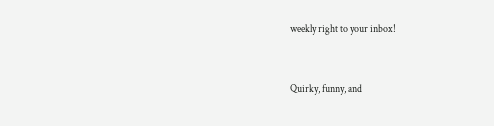weekly right to your inbox!


Quirky, funny, and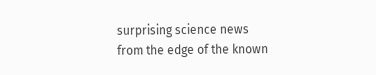surprising science news from the edge of the known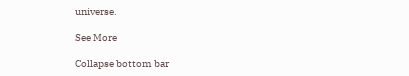universe.

See More

Collapse bottom bar